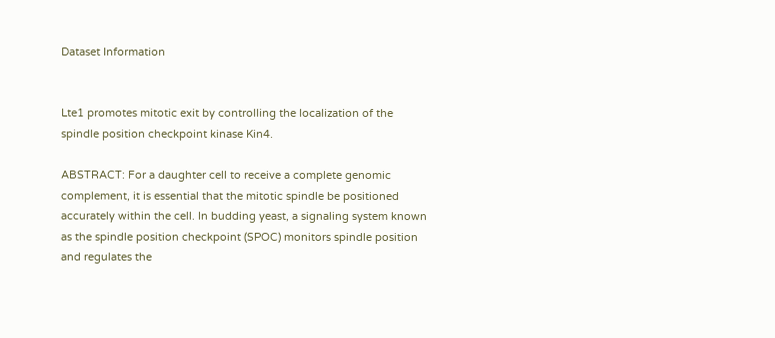Dataset Information


Lte1 promotes mitotic exit by controlling the localization of the spindle position checkpoint kinase Kin4.

ABSTRACT: For a daughter cell to receive a complete genomic complement, it is essential that the mitotic spindle be positioned accurately within the cell. In budding yeast, a signaling system known as the spindle position checkpoint (SPOC) monitors spindle position and regulates the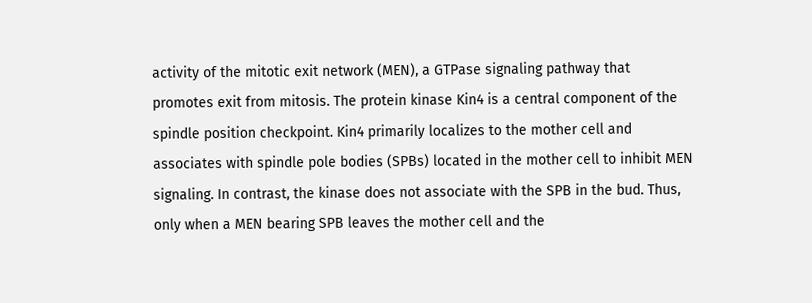activity of the mitotic exit network (MEN), a GTPase signaling pathway that promotes exit from mitosis. The protein kinase Kin4 is a central component of the spindle position checkpoint. Kin4 primarily localizes to the mother cell and associates with spindle pole bodies (SPBs) located in the mother cell to inhibit MEN signaling. In contrast, the kinase does not associate with the SPB in the bud. Thus, only when a MEN bearing SPB leaves the mother cell and the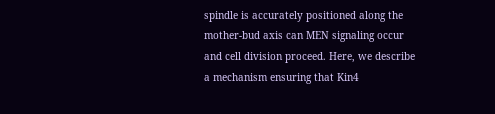spindle is accurately positioned along the mother-bud axis can MEN signaling occur and cell division proceed. Here, we describe a mechanism ensuring that Kin4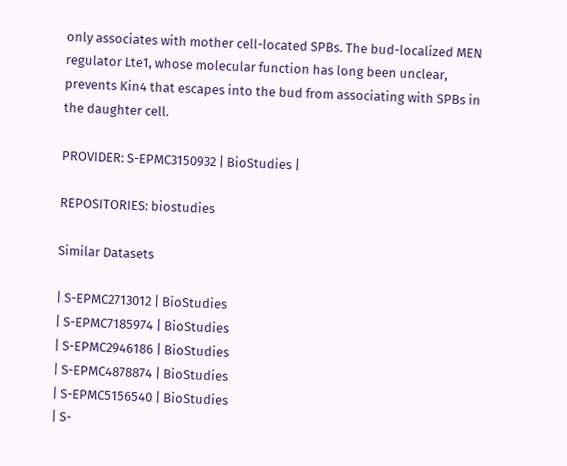only associates with mother cell-located SPBs. The bud-localized MEN regulator Lte1, whose molecular function has long been unclear, prevents Kin4 that escapes into the bud from associating with SPBs in the daughter cell.

PROVIDER: S-EPMC3150932 | BioStudies |

REPOSITORIES: biostudies

Similar Datasets

| S-EPMC2713012 | BioStudies
| S-EPMC7185974 | BioStudies
| S-EPMC2946186 | BioStudies
| S-EPMC4878874 | BioStudies
| S-EPMC5156540 | BioStudies
| S-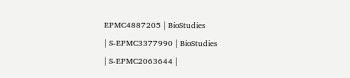EPMC4887205 | BioStudies
| S-EPMC3377990 | BioStudies
| S-EPMC2063644 |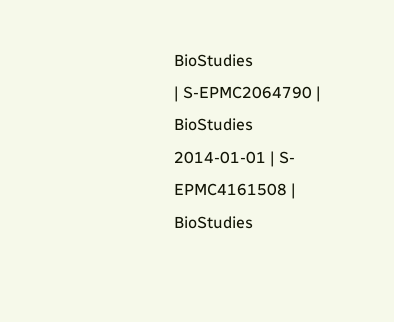BioStudies
| S-EPMC2064790 | BioStudies
2014-01-01 | S-EPMC4161508 | BioStudies